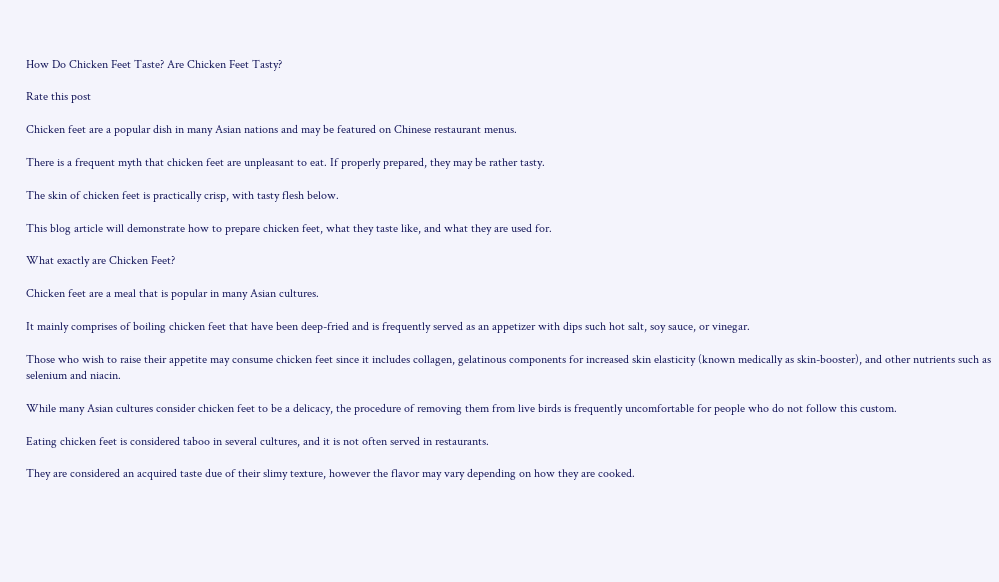How Do Chicken Feet Taste? Are Chicken Feet Tasty?

Rate this post

Chicken feet are a popular dish in many Asian nations and may be featured on Chinese restaurant menus.

There is a frequent myth that chicken feet are unpleasant to eat. If properly prepared, they may be rather tasty.

The skin of chicken feet is practically crisp, with tasty flesh below.

This blog article will demonstrate how to prepare chicken feet, what they taste like, and what they are used for.

What exactly are Chicken Feet?

Chicken feet are a meal that is popular in many Asian cultures.

It mainly comprises of boiling chicken feet that have been deep-fried and is frequently served as an appetizer with dips such hot salt, soy sauce, or vinegar.

Those who wish to raise their appetite may consume chicken feet since it includes collagen, gelatinous components for increased skin elasticity (known medically as skin-booster), and other nutrients such as selenium and niacin.

While many Asian cultures consider chicken feet to be a delicacy, the procedure of removing them from live birds is frequently uncomfortable for people who do not follow this custom.

Eating chicken feet is considered taboo in several cultures, and it is not often served in restaurants.

They are considered an acquired taste due of their slimy texture, however the flavor may vary depending on how they are cooked.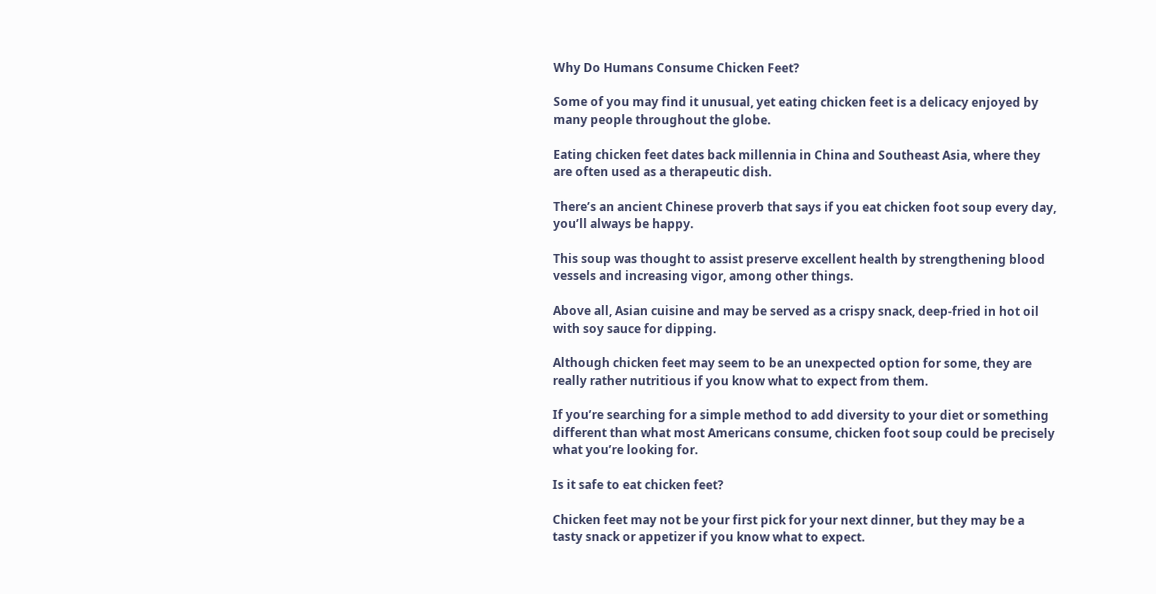Why Do Humans Consume Chicken Feet?

Some of you may find it unusual, yet eating chicken feet is a delicacy enjoyed by many people throughout the globe.

Eating chicken feet dates back millennia in China and Southeast Asia, where they are often used as a therapeutic dish.

There’s an ancient Chinese proverb that says if you eat chicken foot soup every day, you’ll always be happy.

This soup was thought to assist preserve excellent health by strengthening blood vessels and increasing vigor, among other things.

Above all, Asian cuisine and may be served as a crispy snack, deep-fried in hot oil with soy sauce for dipping.

Although chicken feet may seem to be an unexpected option for some, they are really rather nutritious if you know what to expect from them.

If you’re searching for a simple method to add diversity to your diet or something different than what most Americans consume, chicken foot soup could be precisely what you’re looking for.

Is it safe to eat chicken feet?

Chicken feet may not be your first pick for your next dinner, but they may be a tasty snack or appetizer if you know what to expect.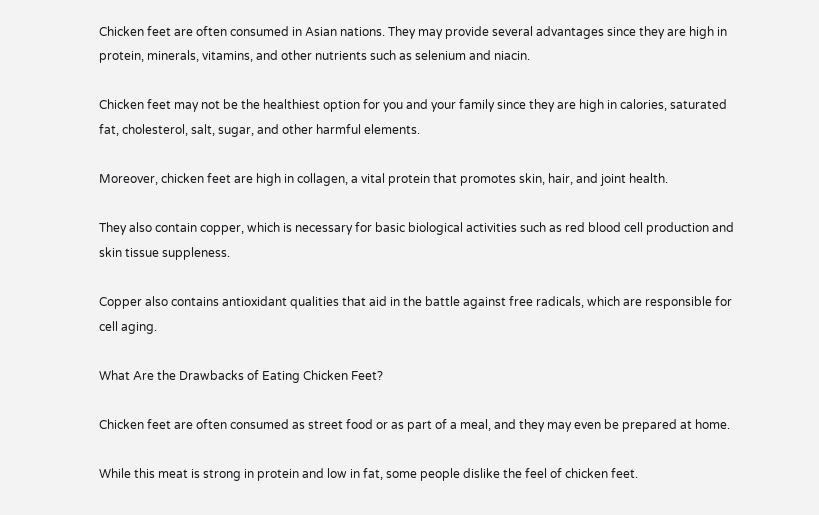Chicken feet are often consumed in Asian nations. They may provide several advantages since they are high in protein, minerals, vitamins, and other nutrients such as selenium and niacin.

Chicken feet may not be the healthiest option for you and your family since they are high in calories, saturated fat, cholesterol, salt, sugar, and other harmful elements.

Moreover, chicken feet are high in collagen, a vital protein that promotes skin, hair, and joint health.

They also contain copper, which is necessary for basic biological activities such as red blood cell production and skin tissue suppleness.

Copper also contains antioxidant qualities that aid in the battle against free radicals, which are responsible for cell aging.

What Are the Drawbacks of Eating Chicken Feet?

Chicken feet are often consumed as street food or as part of a meal, and they may even be prepared at home.

While this meat is strong in protein and low in fat, some people dislike the feel of chicken feet.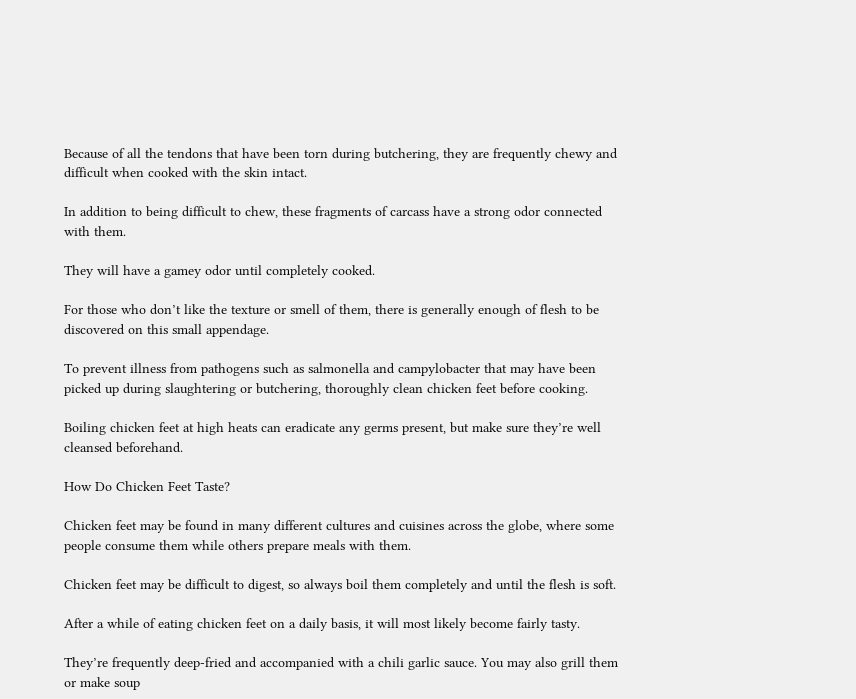Because of all the tendons that have been torn during butchering, they are frequently chewy and difficult when cooked with the skin intact.

In addition to being difficult to chew, these fragments of carcass have a strong odor connected with them.

They will have a gamey odor until completely cooked.

For those who don’t like the texture or smell of them, there is generally enough of flesh to be discovered on this small appendage.

To prevent illness from pathogens such as salmonella and campylobacter that may have been picked up during slaughtering or butchering, thoroughly clean chicken feet before cooking.

Boiling chicken feet at high heats can eradicate any germs present, but make sure they’re well cleansed beforehand.

How Do Chicken Feet Taste?

Chicken feet may be found in many different cultures and cuisines across the globe, where some people consume them while others prepare meals with them.

Chicken feet may be difficult to digest, so always boil them completely and until the flesh is soft.

After a while of eating chicken feet on a daily basis, it will most likely become fairly tasty.

They’re frequently deep-fried and accompanied with a chili garlic sauce. You may also grill them or make soup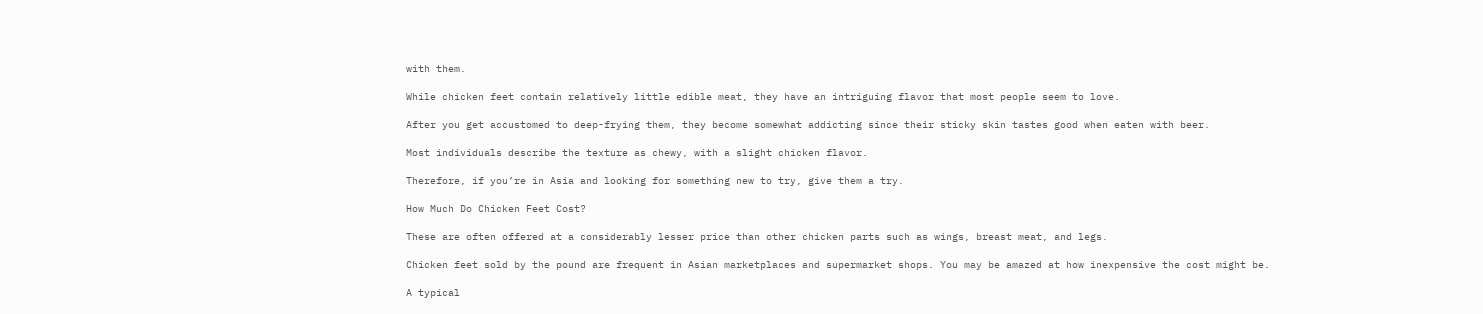with them.

While chicken feet contain relatively little edible meat, they have an intriguing flavor that most people seem to love.

After you get accustomed to deep-frying them, they become somewhat addicting since their sticky skin tastes good when eaten with beer.

Most individuals describe the texture as chewy, with a slight chicken flavor.

Therefore, if you’re in Asia and looking for something new to try, give them a try.

How Much Do Chicken Feet Cost?

These are often offered at a considerably lesser price than other chicken parts such as wings, breast meat, and legs.

Chicken feet sold by the pound are frequent in Asian marketplaces and supermarket shops. You may be amazed at how inexpensive the cost might be.

A typical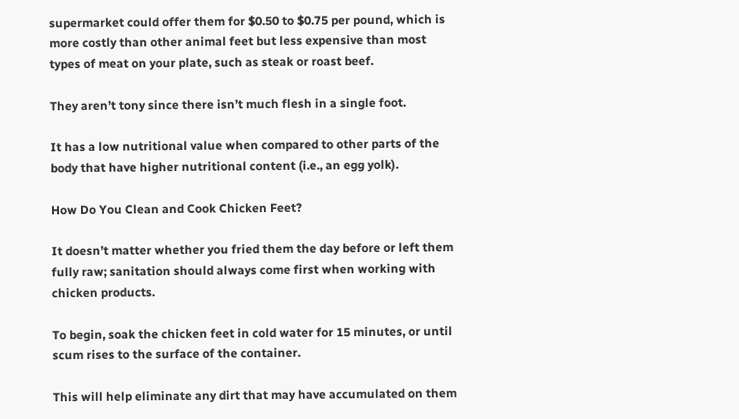supermarket could offer them for $0.50 to $0.75 per pound, which is more costly than other animal feet but less expensive than most types of meat on your plate, such as steak or roast beef.

They aren’t tony since there isn’t much flesh in a single foot.

It has a low nutritional value when compared to other parts of the body that have higher nutritional content (i.e., an egg yolk).

How Do You Clean and Cook Chicken Feet?

It doesn’t matter whether you fried them the day before or left them fully raw; sanitation should always come first when working with chicken products.

To begin, soak the chicken feet in cold water for 15 minutes, or until scum rises to the surface of the container.

This will help eliminate any dirt that may have accumulated on them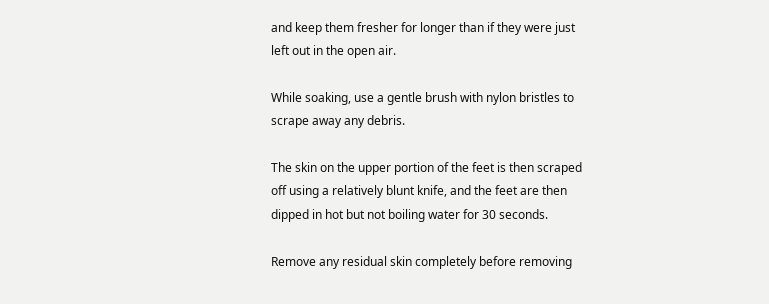and keep them fresher for longer than if they were just left out in the open air.

While soaking, use a gentle brush with nylon bristles to scrape away any debris.

The skin on the upper portion of the feet is then scraped off using a relatively blunt knife, and the feet are then dipped in hot but not boiling water for 30 seconds.

Remove any residual skin completely before removing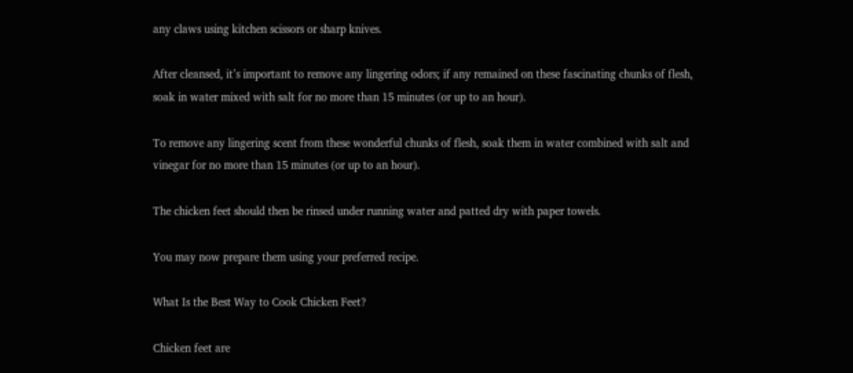any claws using kitchen scissors or sharp knives.

After cleansed, it’s important to remove any lingering odors; if any remained on these fascinating chunks of flesh, soak in water mixed with salt for no more than 15 minutes (or up to an hour).

To remove any lingering scent from these wonderful chunks of flesh, soak them in water combined with salt and vinegar for no more than 15 minutes (or up to an hour).

The chicken feet should then be rinsed under running water and patted dry with paper towels.

You may now prepare them using your preferred recipe.

What Is the Best Way to Cook Chicken Feet?

Chicken feet are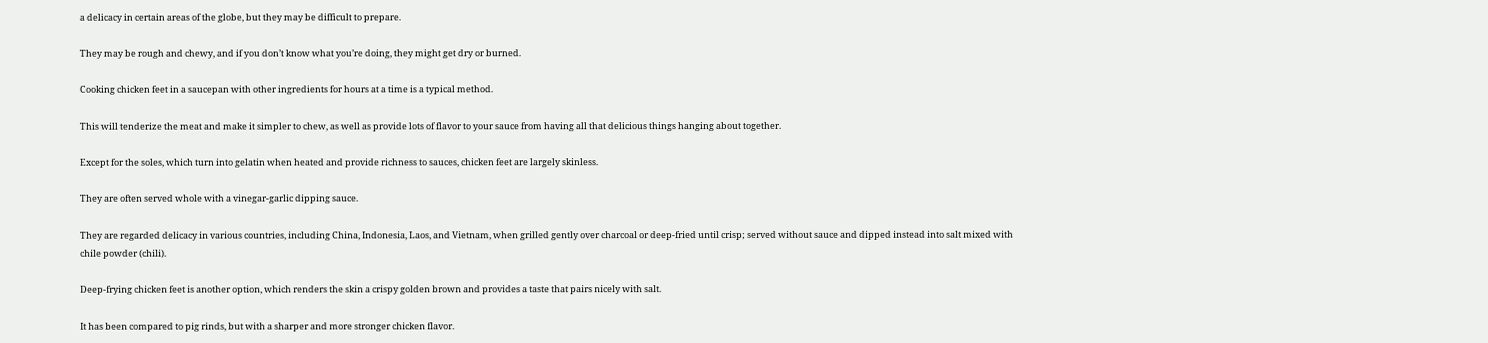a delicacy in certain areas of the globe, but they may be difficult to prepare.

They may be rough and chewy, and if you don’t know what you’re doing, they might get dry or burned.

Cooking chicken feet in a saucepan with other ingredients for hours at a time is a typical method.

This will tenderize the meat and make it simpler to chew, as well as provide lots of flavor to your sauce from having all that delicious things hanging about together.

Except for the soles, which turn into gelatin when heated and provide richness to sauces, chicken feet are largely skinless.

They are often served whole with a vinegar-garlic dipping sauce.

They are regarded delicacy in various countries, including China, Indonesia, Laos, and Vietnam, when grilled gently over charcoal or deep-fried until crisp; served without sauce and dipped instead into salt mixed with chile powder (chili).

Deep-frying chicken feet is another option, which renders the skin a crispy golden brown and provides a taste that pairs nicely with salt.

It has been compared to pig rinds, but with a sharper and more stronger chicken flavor.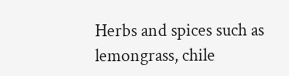Herbs and spices such as lemongrass, chile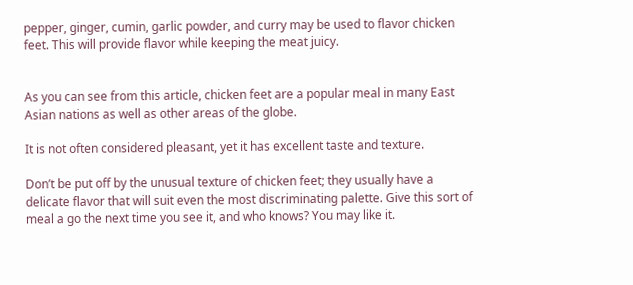pepper, ginger, cumin, garlic powder, and curry may be used to flavor chicken feet. This will provide flavor while keeping the meat juicy.


As you can see from this article, chicken feet are a popular meal in many East Asian nations as well as other areas of the globe.

It is not often considered pleasant, yet it has excellent taste and texture.

Don’t be put off by the unusual texture of chicken feet; they usually have a delicate flavor that will suit even the most discriminating palette. Give this sort of meal a go the next time you see it, and who knows? You may like it.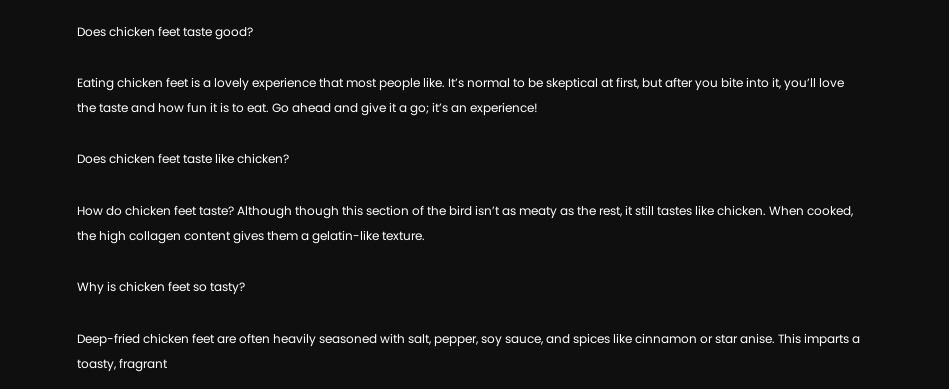Does chicken feet taste good?

Eating chicken feet is a lovely experience that most people like. It’s normal to be skeptical at first, but after you bite into it, you’ll love the taste and how fun it is to eat. Go ahead and give it a go; it’s an experience!

Does chicken feet taste like chicken?

How do chicken feet taste? Although though this section of the bird isn’t as meaty as the rest, it still tastes like chicken. When cooked, the high collagen content gives them a gelatin-like texture.

Why is chicken feet so tasty?

Deep-fried chicken feet are often heavily seasoned with salt, pepper, soy sauce, and spices like cinnamon or star anise. This imparts a toasty, fragrant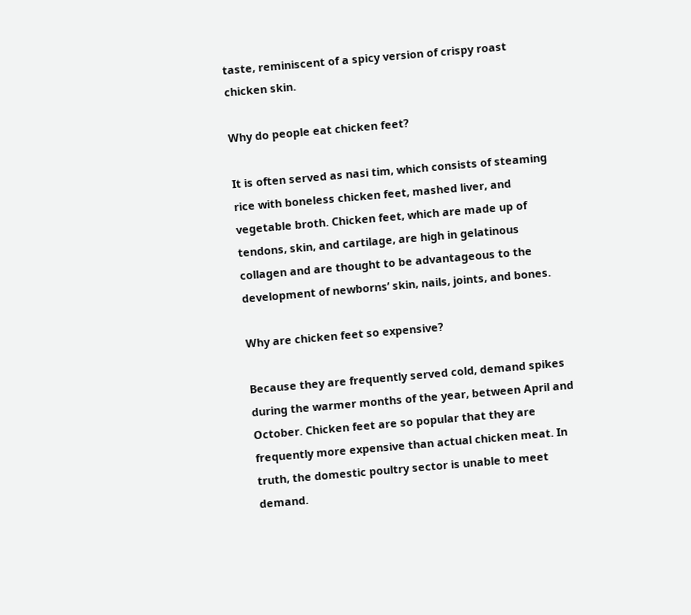taste, reminiscent of a spicy version of crispy roast chicken skin.

Why do people eat chicken feet?

It is often served as nasi tim, which consists of steaming rice with boneless chicken feet, mashed liver, and vegetable broth. Chicken feet, which are made up of tendons, skin, and cartilage, are high in gelatinous collagen and are thought to be advantageous to the development of newborns’ skin, nails, joints, and bones.

Why are chicken feet so expensive?

Because they are frequently served cold, demand spikes during the warmer months of the year, between April and October. Chicken feet are so popular that they are frequently more expensive than actual chicken meat. In truth, the domestic poultry sector is unable to meet demand.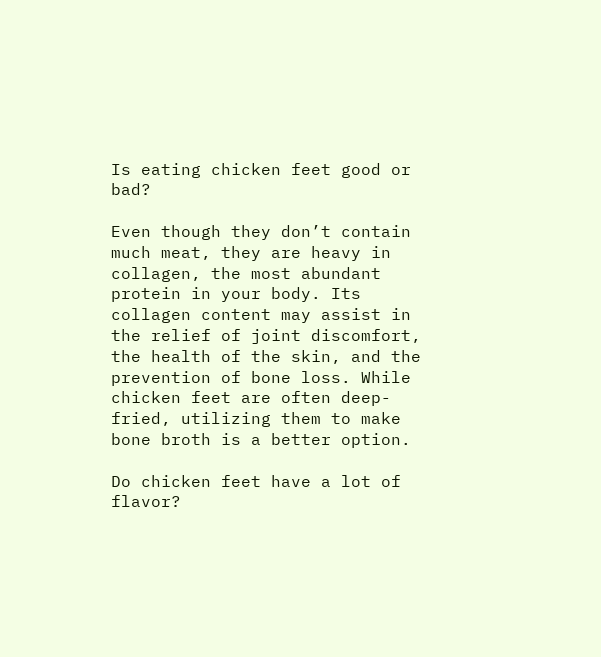Is eating chicken feet good or bad?

Even though they don’t contain much meat, they are heavy in collagen, the most abundant protein in your body. Its collagen content may assist in the relief of joint discomfort, the health of the skin, and the prevention of bone loss. While chicken feet are often deep-fried, utilizing them to make bone broth is a better option.

Do chicken feet have a lot of flavor?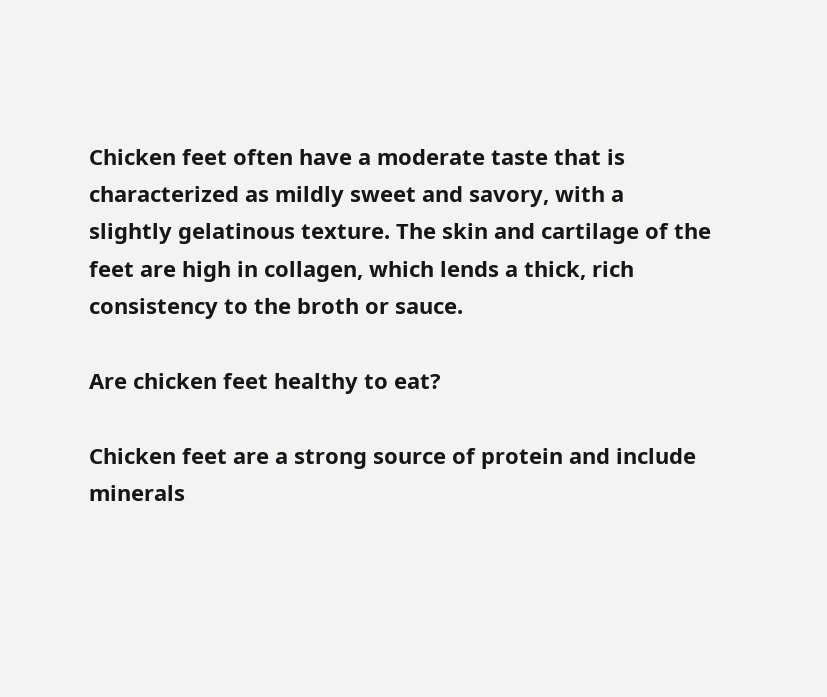Chicken feet often have a moderate taste that is characterized as mildly sweet and savory, with a slightly gelatinous texture. The skin and cartilage of the feet are high in collagen, which lends a thick, rich consistency to the broth or sauce.

Are chicken feet healthy to eat?

Chicken feet are a strong source of protein and include minerals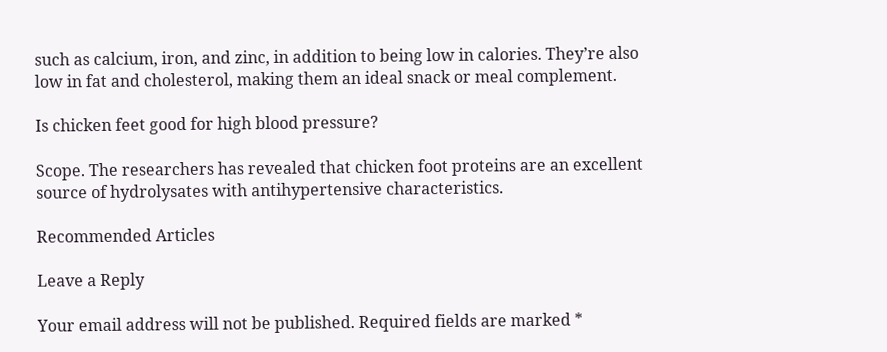such as calcium, iron, and zinc, in addition to being low in calories. They’re also low in fat and cholesterol, making them an ideal snack or meal complement.

Is chicken feet good for high blood pressure?

Scope. The researchers has revealed that chicken foot proteins are an excellent source of hydrolysates with antihypertensive characteristics.

Recommended Articles

Leave a Reply

Your email address will not be published. Required fields are marked *